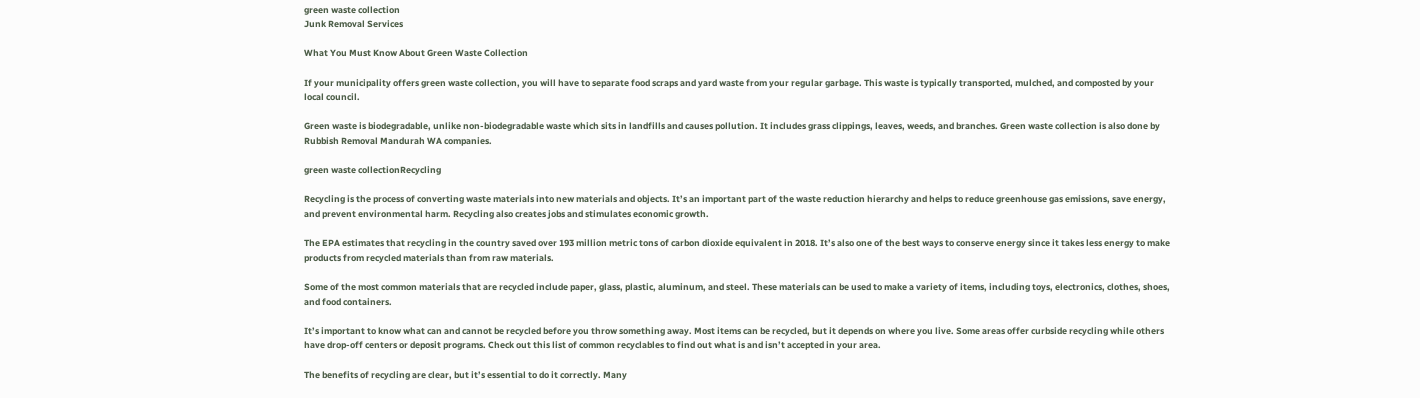green waste collection
Junk Removal Services

What You Must Know About Green Waste Collection

If your municipality offers green waste collection, you will have to separate food scraps and yard waste from your regular garbage. This waste is typically transported, mulched, and composted by your local council.

Green waste is biodegradable, unlike non-biodegradable waste which sits in landfills and causes pollution. It includes grass clippings, leaves, weeds, and branches. Green waste collection is also done by Rubbish Removal Mandurah WA companies.

green waste collectionRecycling

Recycling is the process of converting waste materials into new materials and objects. It’s an important part of the waste reduction hierarchy and helps to reduce greenhouse gas emissions, save energy, and prevent environmental harm. Recycling also creates jobs and stimulates economic growth.

The EPA estimates that recycling in the country saved over 193 million metric tons of carbon dioxide equivalent in 2018. It’s also one of the best ways to conserve energy since it takes less energy to make products from recycled materials than from raw materials.

Some of the most common materials that are recycled include paper, glass, plastic, aluminum, and steel. These materials can be used to make a variety of items, including toys, electronics, clothes, shoes, and food containers.

It’s important to know what can and cannot be recycled before you throw something away. Most items can be recycled, but it depends on where you live. Some areas offer curbside recycling while others have drop-off centers or deposit programs. Check out this list of common recyclables to find out what is and isn’t accepted in your area.

The benefits of recycling are clear, but it’s essential to do it correctly. Many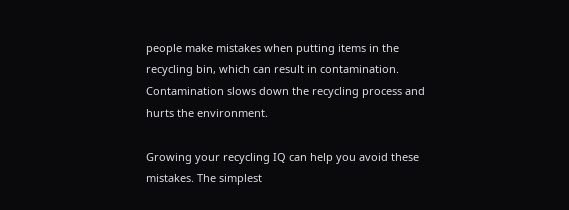people make mistakes when putting items in the recycling bin, which can result in contamination. Contamination slows down the recycling process and hurts the environment.

Growing your recycling IQ can help you avoid these mistakes. The simplest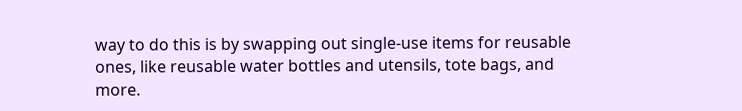way to do this is by swapping out single-use items for reusable ones, like reusable water bottles and utensils, tote bags, and more.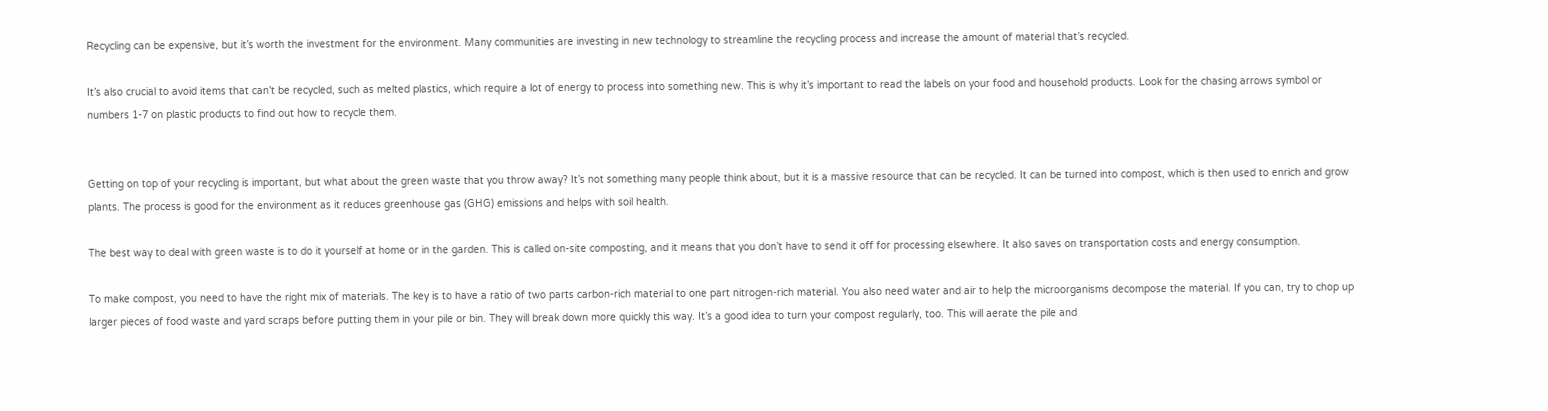Recycling can be expensive, but it’s worth the investment for the environment. Many communities are investing in new technology to streamline the recycling process and increase the amount of material that’s recycled.

It’s also crucial to avoid items that can’t be recycled, such as melted plastics, which require a lot of energy to process into something new. This is why it’s important to read the labels on your food and household products. Look for the chasing arrows symbol or numbers 1-7 on plastic products to find out how to recycle them.


Getting on top of your recycling is important, but what about the green waste that you throw away? It’s not something many people think about, but it is a massive resource that can be recycled. It can be turned into compost, which is then used to enrich and grow plants. The process is good for the environment as it reduces greenhouse gas (GHG) emissions and helps with soil health.

The best way to deal with green waste is to do it yourself at home or in the garden. This is called on-site composting, and it means that you don’t have to send it off for processing elsewhere. It also saves on transportation costs and energy consumption.

To make compost, you need to have the right mix of materials. The key is to have a ratio of two parts carbon-rich material to one part nitrogen-rich material. You also need water and air to help the microorganisms decompose the material. If you can, try to chop up larger pieces of food waste and yard scraps before putting them in your pile or bin. They will break down more quickly this way. It’s a good idea to turn your compost regularly, too. This will aerate the pile and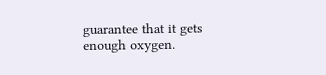guarantee that it gets enough oxygen.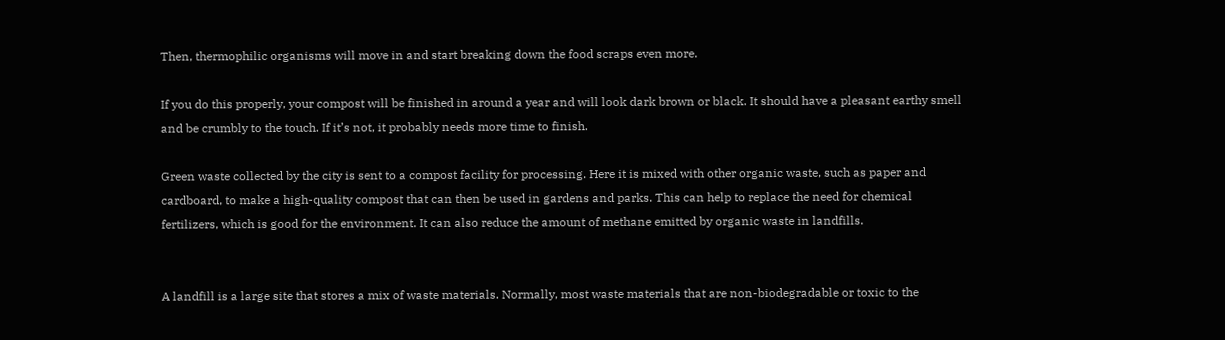Then, thermophilic organisms will move in and start breaking down the food scraps even more.

If you do this properly, your compost will be finished in around a year and will look dark brown or black. It should have a pleasant earthy smell and be crumbly to the touch. If it’s not, it probably needs more time to finish.

Green waste collected by the city is sent to a compost facility for processing. Here it is mixed with other organic waste, such as paper and cardboard, to make a high-quality compost that can then be used in gardens and parks. This can help to replace the need for chemical fertilizers, which is good for the environment. It can also reduce the amount of methane emitted by organic waste in landfills.


A landfill is a large site that stores a mix of waste materials. Normally, most waste materials that are non-biodegradable or toxic to the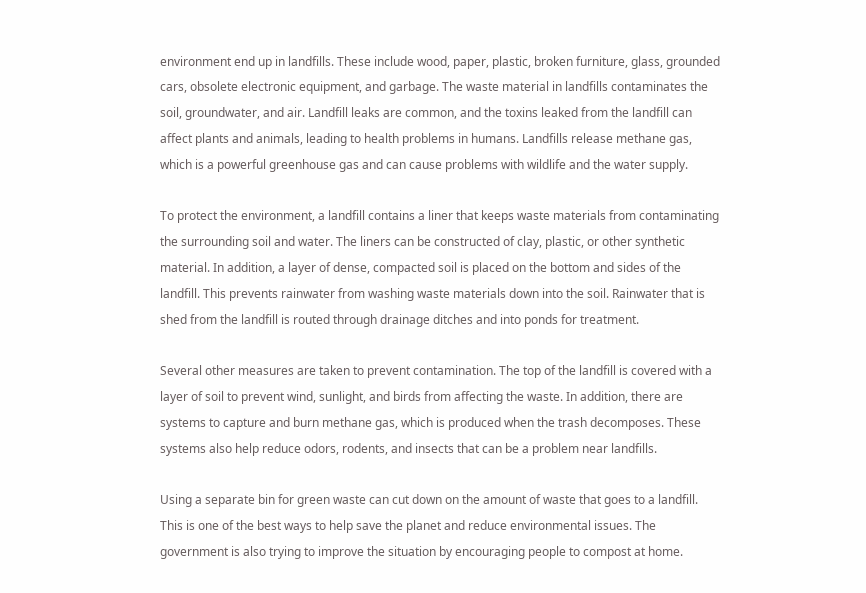environment end up in landfills. These include wood, paper, plastic, broken furniture, glass, grounded cars, obsolete electronic equipment, and garbage. The waste material in landfills contaminates the soil, groundwater, and air. Landfill leaks are common, and the toxins leaked from the landfill can affect plants and animals, leading to health problems in humans. Landfills release methane gas, which is a powerful greenhouse gas and can cause problems with wildlife and the water supply.

To protect the environment, a landfill contains a liner that keeps waste materials from contaminating the surrounding soil and water. The liners can be constructed of clay, plastic, or other synthetic material. In addition, a layer of dense, compacted soil is placed on the bottom and sides of the landfill. This prevents rainwater from washing waste materials down into the soil. Rainwater that is shed from the landfill is routed through drainage ditches and into ponds for treatment.

Several other measures are taken to prevent contamination. The top of the landfill is covered with a layer of soil to prevent wind, sunlight, and birds from affecting the waste. In addition, there are systems to capture and burn methane gas, which is produced when the trash decomposes. These systems also help reduce odors, rodents, and insects that can be a problem near landfills.

Using a separate bin for green waste can cut down on the amount of waste that goes to a landfill. This is one of the best ways to help save the planet and reduce environmental issues. The government is also trying to improve the situation by encouraging people to compost at home.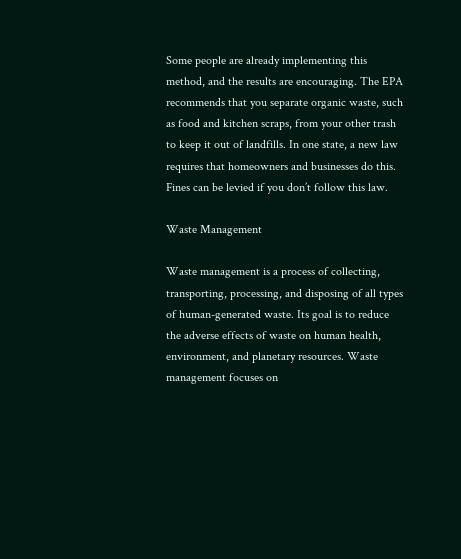Some people are already implementing this method, and the results are encouraging. The EPA recommends that you separate organic waste, such as food and kitchen scraps, from your other trash to keep it out of landfills. In one state, a new law requires that homeowners and businesses do this. Fines can be levied if you don’t follow this law.

Waste Management

Waste management is a process of collecting, transporting, processing, and disposing of all types of human-generated waste. Its goal is to reduce the adverse effects of waste on human health, environment, and planetary resources. Waste management focuses on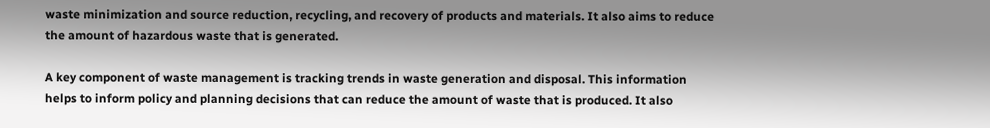waste minimization and source reduction, recycling, and recovery of products and materials. It also aims to reduce the amount of hazardous waste that is generated.

A key component of waste management is tracking trends in waste generation and disposal. This information helps to inform policy and planning decisions that can reduce the amount of waste that is produced. It also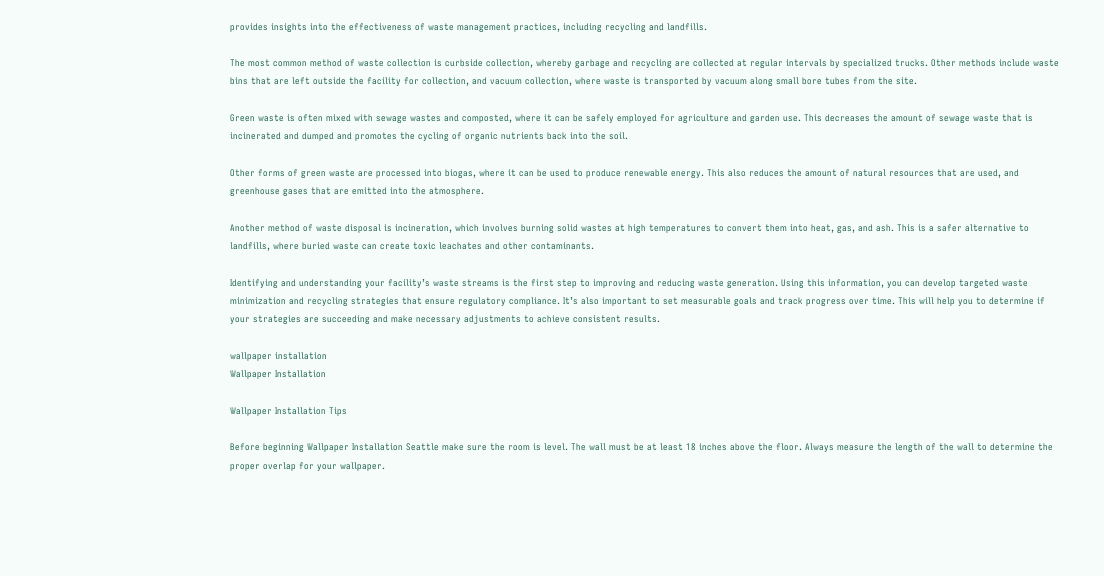provides insights into the effectiveness of waste management practices, including recycling and landfills.

The most common method of waste collection is curbside collection, whereby garbage and recycling are collected at regular intervals by specialized trucks. Other methods include waste bins that are left outside the facility for collection, and vacuum collection, where waste is transported by vacuum along small bore tubes from the site.

Green waste is often mixed with sewage wastes and composted, where it can be safely employed for agriculture and garden use. This decreases the amount of sewage waste that is incinerated and dumped and promotes the cycling of organic nutrients back into the soil.

Other forms of green waste are processed into biogas, where it can be used to produce renewable energy. This also reduces the amount of natural resources that are used, and greenhouse gases that are emitted into the atmosphere.

Another method of waste disposal is incineration, which involves burning solid wastes at high temperatures to convert them into heat, gas, and ash. This is a safer alternative to landfills, where buried waste can create toxic leachates and other contaminants.

Identifying and understanding your facility’s waste streams is the first step to improving and reducing waste generation. Using this information, you can develop targeted waste minimization and recycling strategies that ensure regulatory compliance. It’s also important to set measurable goals and track progress over time. This will help you to determine if your strategies are succeeding and make necessary adjustments to achieve consistent results.

wallpaper installation
Wallpaper Installation

Wallpaper Installation Tips

Before beginning Wallpaper Installation Seattle make sure the room is level. The wall must be at least 18 inches above the floor. Always measure the length of the wall to determine the proper overlap for your wallpaper.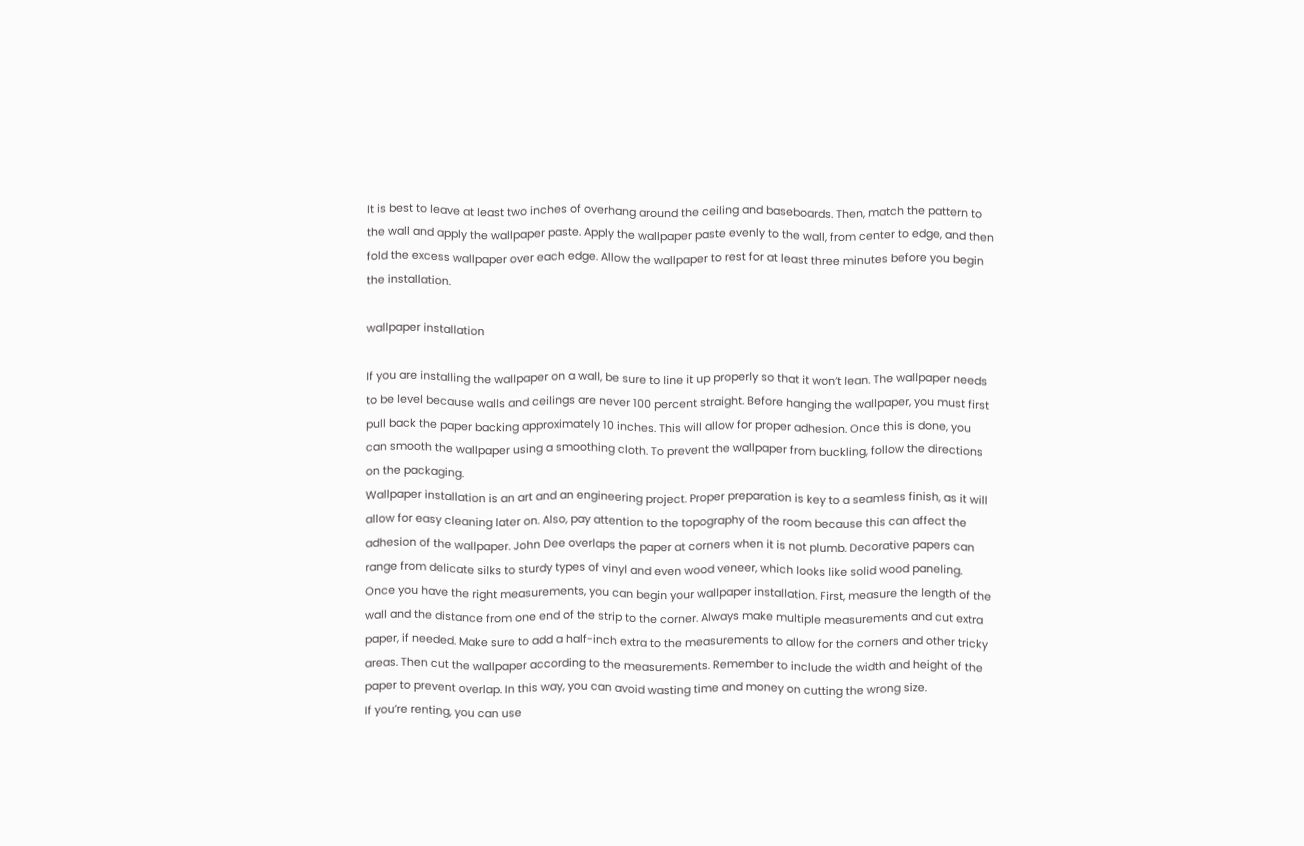It is best to leave at least two inches of overhang around the ceiling and baseboards. Then, match the pattern to the wall and apply the wallpaper paste. Apply the wallpaper paste evenly to the wall, from center to edge, and then fold the excess wallpaper over each edge. Allow the wallpaper to rest for at least three minutes before you begin the installation.

wallpaper installation

If you are installing the wallpaper on a wall, be sure to line it up properly so that it won’t lean. The wallpaper needs to be level because walls and ceilings are never 100 percent straight. Before hanging the wallpaper, you must first pull back the paper backing approximately 10 inches. This will allow for proper adhesion. Once this is done, you can smooth the wallpaper using a smoothing cloth. To prevent the wallpaper from buckling, follow the directions on the packaging.
Wallpaper installation is an art and an engineering project. Proper preparation is key to a seamless finish, as it will allow for easy cleaning later on. Also, pay attention to the topography of the room because this can affect the adhesion of the wallpaper. John Dee overlaps the paper at corners when it is not plumb. Decorative papers can range from delicate silks to sturdy types of vinyl and even wood veneer, which looks like solid wood paneling.
Once you have the right measurements, you can begin your wallpaper installation. First, measure the length of the wall and the distance from one end of the strip to the corner. Always make multiple measurements and cut extra paper, if needed. Make sure to add a half-inch extra to the measurements to allow for the corners and other tricky areas. Then cut the wallpaper according to the measurements. Remember to include the width and height of the paper to prevent overlap. In this way, you can avoid wasting time and money on cutting the wrong size.
If you’re renting, you can use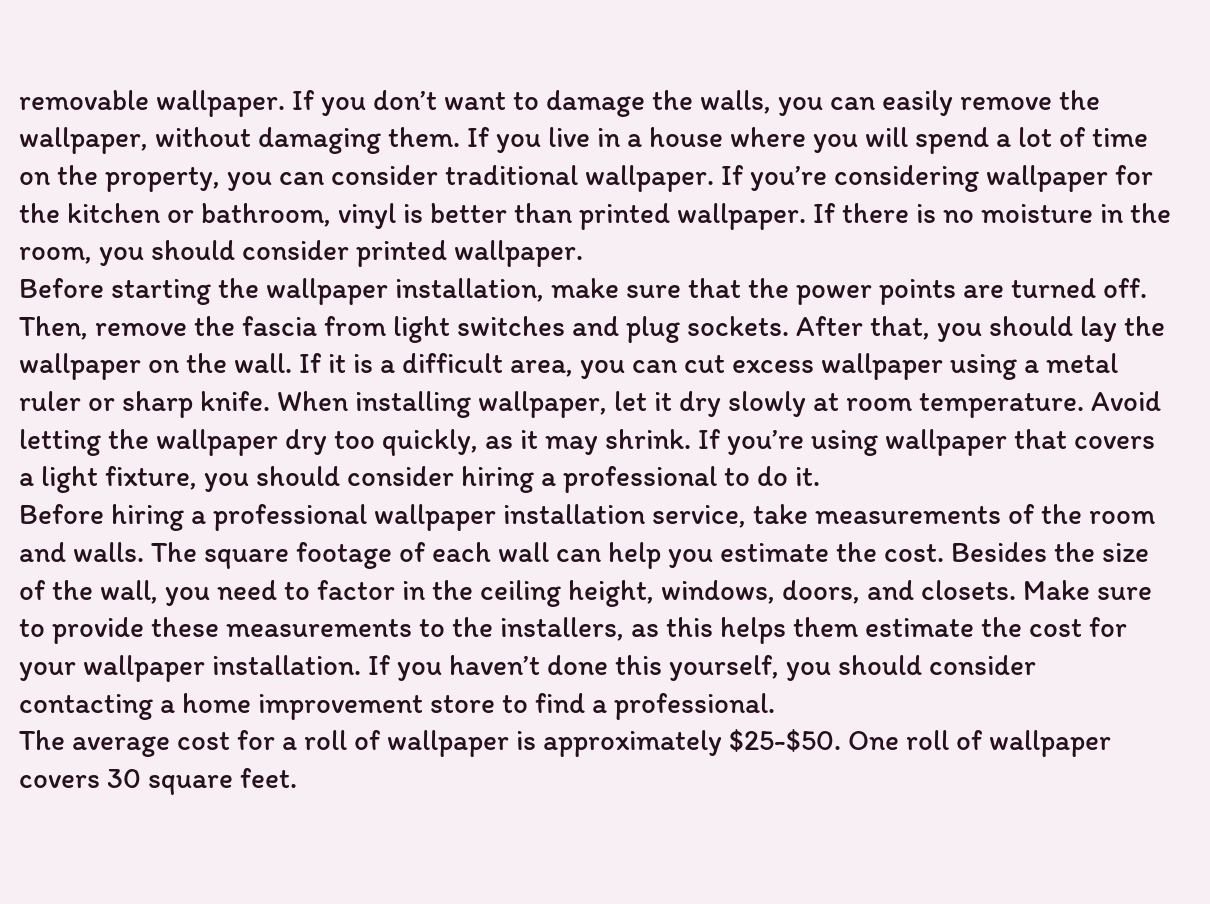removable wallpaper. If you don’t want to damage the walls, you can easily remove the wallpaper, without damaging them. If you live in a house where you will spend a lot of time on the property, you can consider traditional wallpaper. If you’re considering wallpaper for the kitchen or bathroom, vinyl is better than printed wallpaper. If there is no moisture in the room, you should consider printed wallpaper.
Before starting the wallpaper installation, make sure that the power points are turned off. Then, remove the fascia from light switches and plug sockets. After that, you should lay the wallpaper on the wall. If it is a difficult area, you can cut excess wallpaper using a metal ruler or sharp knife. When installing wallpaper, let it dry slowly at room temperature. Avoid letting the wallpaper dry too quickly, as it may shrink. If you’re using wallpaper that covers a light fixture, you should consider hiring a professional to do it.
Before hiring a professional wallpaper installation service, take measurements of the room and walls. The square footage of each wall can help you estimate the cost. Besides the size of the wall, you need to factor in the ceiling height, windows, doors, and closets. Make sure to provide these measurements to the installers, as this helps them estimate the cost for your wallpaper installation. If you haven’t done this yourself, you should consider contacting a home improvement store to find a professional.
The average cost for a roll of wallpaper is approximately $25-$50. One roll of wallpaper covers 30 square feet.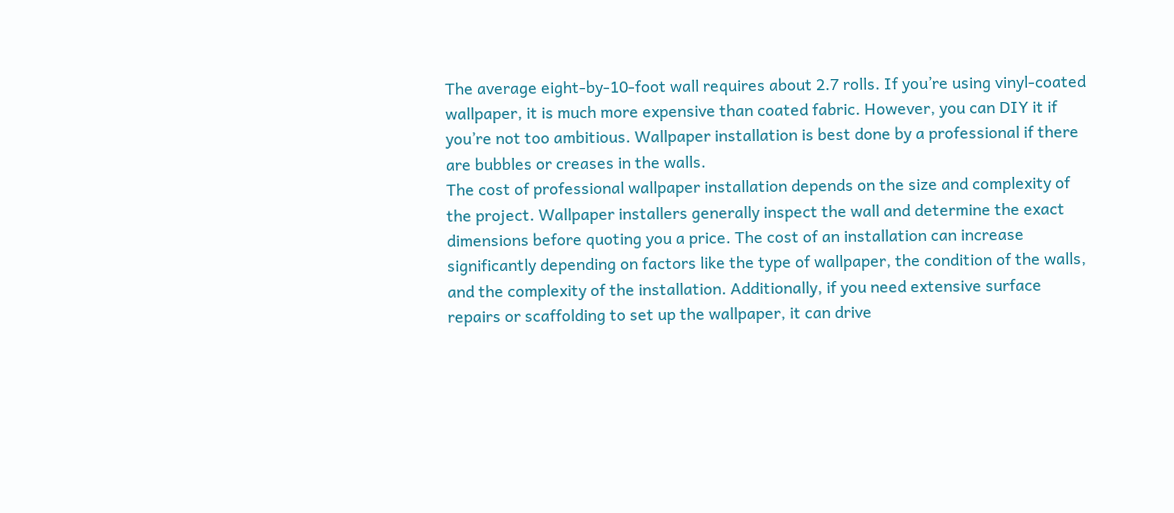The average eight-by-10-foot wall requires about 2.7 rolls. If you’re using vinyl-coated wallpaper, it is much more expensive than coated fabric. However, you can DIY it if you’re not too ambitious. Wallpaper installation is best done by a professional if there are bubbles or creases in the walls.
The cost of professional wallpaper installation depends on the size and complexity of the project. Wallpaper installers generally inspect the wall and determine the exact dimensions before quoting you a price. The cost of an installation can increase significantly depending on factors like the type of wallpaper, the condition of the walls, and the complexity of the installation. Additionally, if you need extensive surface repairs or scaffolding to set up the wallpaper, it can drive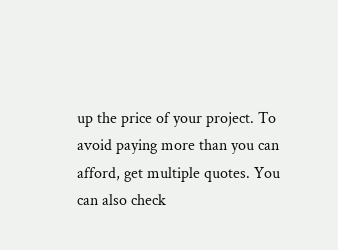up the price of your project. To avoid paying more than you can afford, get multiple quotes. You can also check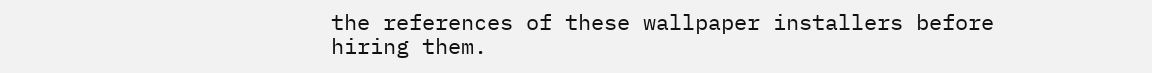the references of these wallpaper installers before hiring them.